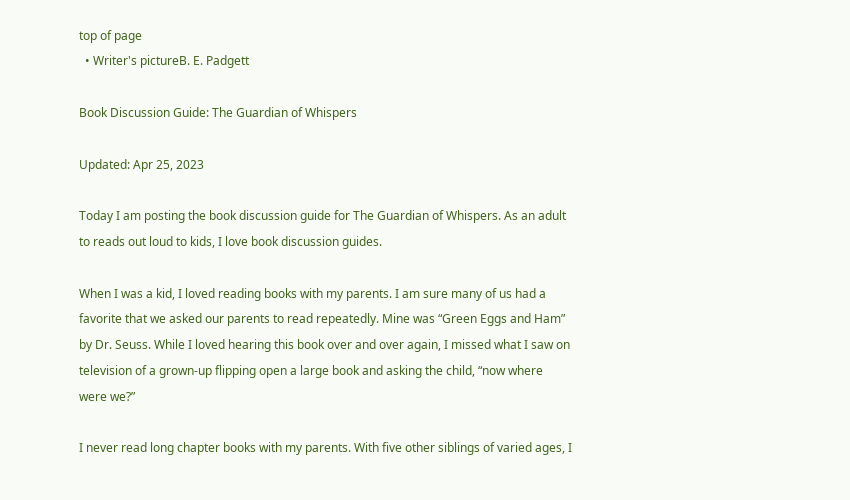top of page
  • Writer's pictureB. E. Padgett

Book Discussion Guide: The Guardian of Whispers

Updated: Apr 25, 2023

Today I am posting the book discussion guide for The Guardian of Whispers. As an adult to reads out loud to kids, I love book discussion guides.

When I was a kid, I loved reading books with my parents. I am sure many of us had a favorite that we asked our parents to read repeatedly. Mine was “Green Eggs and Ham” by Dr. Seuss. While I loved hearing this book over and over again, I missed what I saw on television of a grown-up flipping open a large book and asking the child, “now where were we?”

I never read long chapter books with my parents. With five other siblings of varied ages, I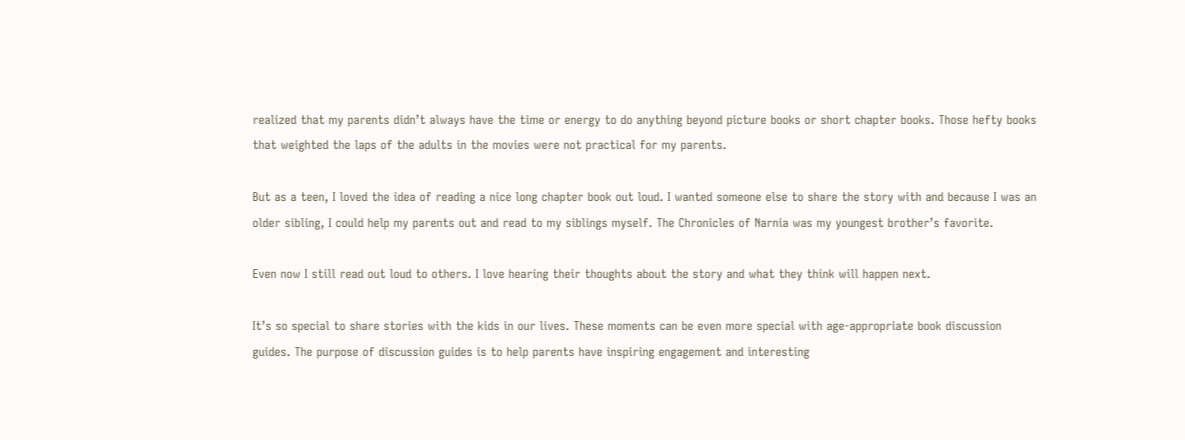realized that my parents didn’t always have the time or energy to do anything beyond picture books or short chapter books. Those hefty books that weighted the laps of the adults in the movies were not practical for my parents.

But as a teen, I loved the idea of reading a nice long chapter book out loud. I wanted someone else to share the story with and because I was an older sibling, I could help my parents out and read to my siblings myself. The Chronicles of Narnia was my youngest brother’s favorite.

Even now I still read out loud to others. I love hearing their thoughts about the story and what they think will happen next.

It’s so special to share stories with the kids in our lives. These moments can be even more special with age-appropriate book discussion guides. The purpose of discussion guides is to help parents have inspiring engagement and interesting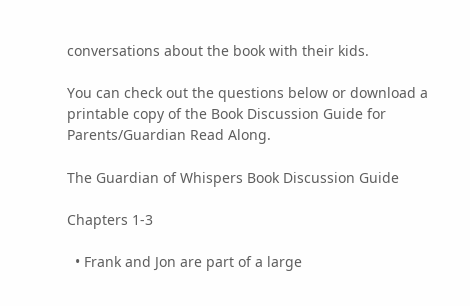conversations about the book with their kids.

You can check out the questions below or download a printable copy of the Book Discussion Guide for Parents/Guardian Read Along.

The Guardian of Whispers Book Discussion Guide

Chapters 1-3

  • Frank and Jon are part of a large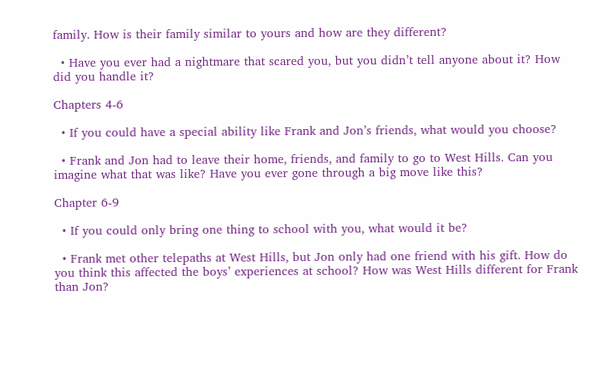family. How is their family similar to yours and how are they different?

  • Have you ever had a nightmare that scared you, but you didn’t tell anyone about it? How did you handle it?

Chapters 4-6

  • If you could have a special ability like Frank and Jon’s friends, what would you choose?

  • Frank and Jon had to leave their home, friends, and family to go to West Hills. Can you imagine what that was like? Have you ever gone through a big move like this?

Chapter 6-9

  • If you could only bring one thing to school with you, what would it be?

  • Frank met other telepaths at West Hills, but Jon only had one friend with his gift. How do you think this affected the boys’ experiences at school? How was West Hills different for Frank than Jon?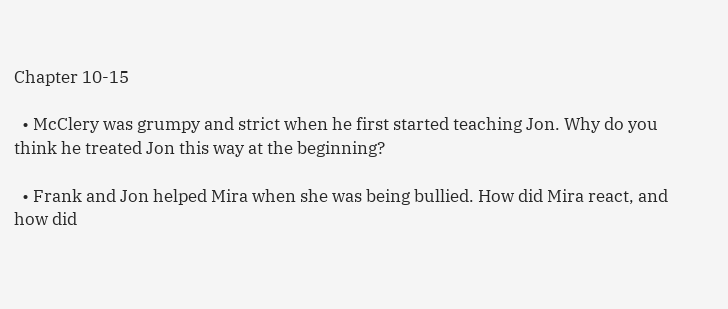Chapter 10-15

  • McClery was grumpy and strict when he first started teaching Jon. Why do you think he treated Jon this way at the beginning?

  • Frank and Jon helped Mira when she was being bullied. How did Mira react, and how did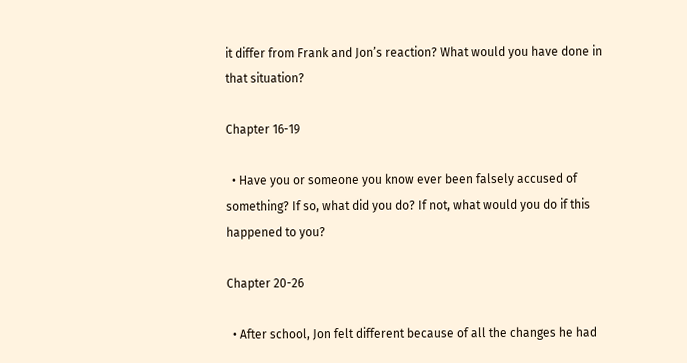it differ from Frank and Jon’s reaction? What would you have done in that situation?

Chapter 16-19

  • Have you or someone you know ever been falsely accused of something? If so, what did you do? If not, what would you do if this happened to you?

Chapter 20-26

  • After school, Jon felt different because of all the changes he had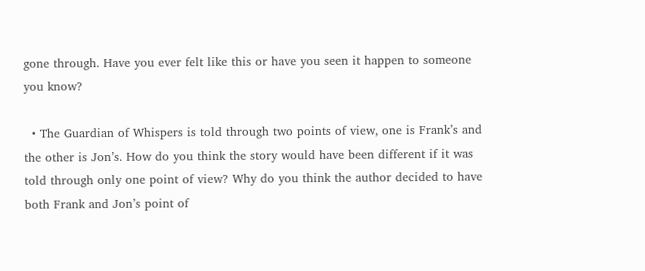gone through. Have you ever felt like this or have you seen it happen to someone you know?

  • The Guardian of Whispers is told through two points of view, one is Frank’s and the other is Jon’s. How do you think the story would have been different if it was told through only one point of view? Why do you think the author decided to have both Frank and Jon’s point of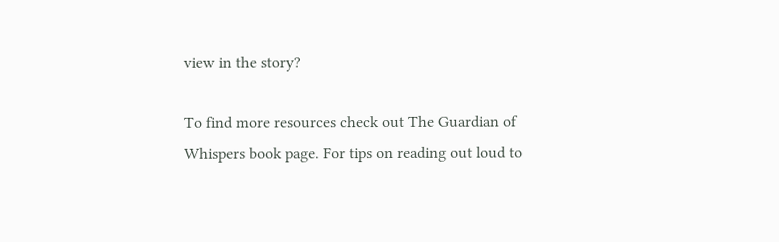view in the story?

To find more resources check out The Guardian of Whispers book page. For tips on reading out loud to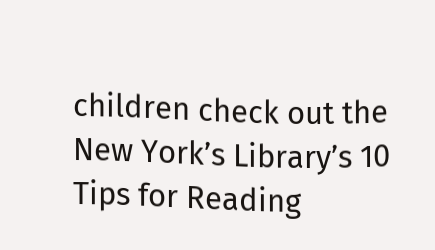children check out the New York’s Library’s 10 Tips for Reading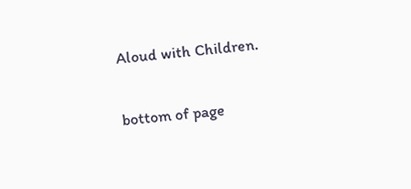Aloud with Children.


bottom of page